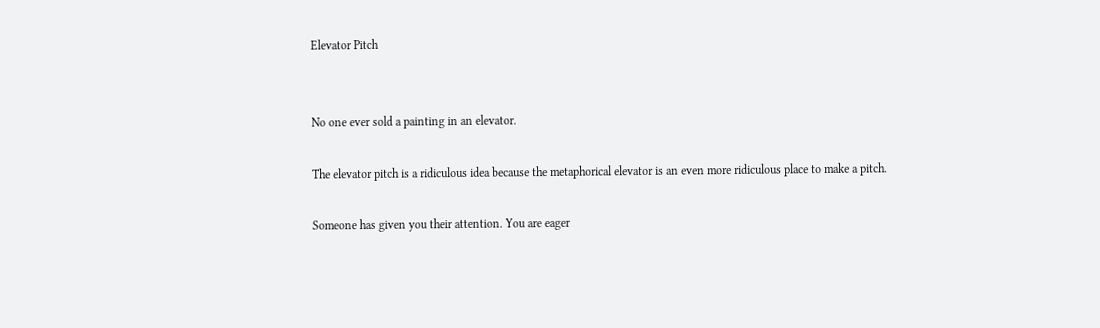Elevator Pitch


No one ever sold a painting in an elevator.

The elevator pitch is a ridiculous idea because the metaphorical elevator is an even more ridiculous place to make a pitch.

Someone has given you their attention. You are eager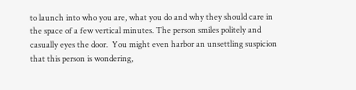to launch into who you are, what you do and why they should care in the space of a few vertical minutes. The person smiles politely and casually eyes the door.  You might even harbor an unsettling suspicion that this person is wondering,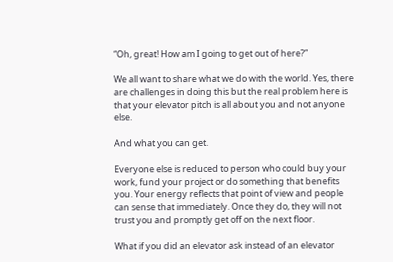“Oh, great! How am I going to get out of here?”

We all want to share what we do with the world. Yes, there are challenges in doing this but the real problem here is that your elevator pitch is all about you and not anyone else.

And what you can get.

Everyone else is reduced to person who could buy your work, fund your project or do something that benefits you. Your energy reflects that point of view and people can sense that immediately. Once they do, they will not trust you and promptly get off on the next floor.

What if you did an elevator ask instead of an elevator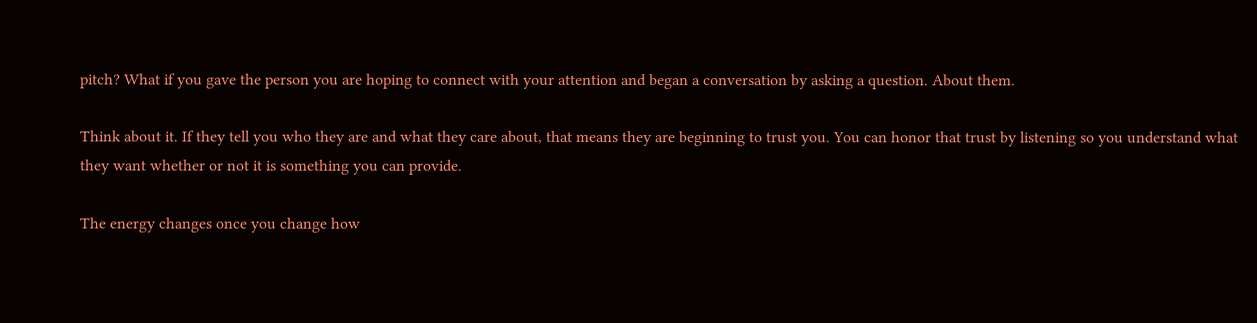pitch? What if you gave the person you are hoping to connect with your attention and began a conversation by asking a question. About them.

Think about it. If they tell you who they are and what they care about, that means they are beginning to trust you. You can honor that trust by listening so you understand what they want whether or not it is something you can provide.

The energy changes once you change how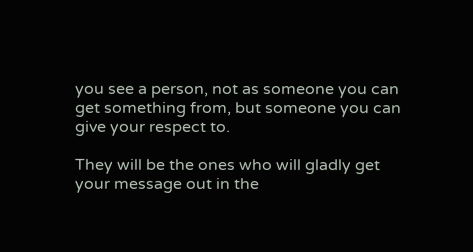you see a person, not as someone you can get something from, but someone you can give your respect to.

They will be the ones who will gladly get your message out in the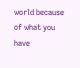world because of what you have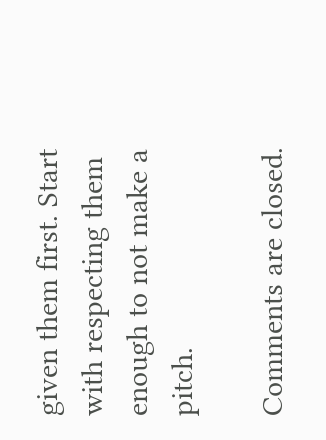given them first. Start with respecting them enough to not make a pitch.

Comments are closed.